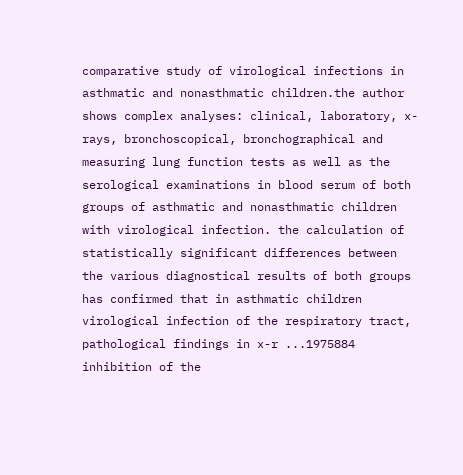comparative study of virological infections in asthmatic and nonasthmatic children.the author shows complex analyses: clinical, laboratory, x-rays, bronchoscopical, bronchographical and measuring lung function tests as well as the serological examinations in blood serum of both groups of asthmatic and nonasthmatic children with virological infection. the calculation of statistically significant differences between the various diagnostical results of both groups has confirmed that in asthmatic children virological infection of the respiratory tract, pathological findings in x-r ...1975884
inhibition of the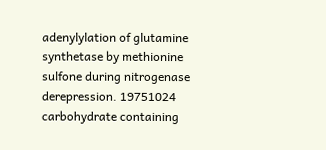adenylylation of glutamine synthetase by methionine sulfone during nitrogenase derepression. 19751024
carbohydrate containing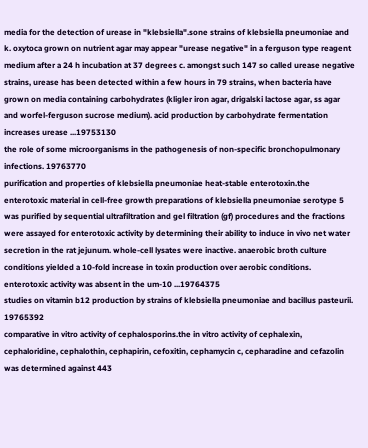media for the detection of urease in "klebsiella".sone strains of klebsiella pneumoniae and k. oxytoca grown on nutrient agar may appear "urease negative" in a ferguson type reagent medium after a 24 h incubation at 37 degrees c. amongst such 147 so called urease negative strains, urease has been detected within a few hours in 79 strains, when bacteria have grown on media containing carbohydrates (kligler iron agar, drigalski lactose agar, ss agar and worfel-ferguson sucrose medium). acid production by carbohydrate fermentation increases urease ...19753130
the role of some microorganisms in the pathogenesis of non-specific bronchopulmonary infections. 19763770
purification and properties of klebsiella pneumoniae heat-stable enterotoxin.the enterotoxic material in cell-free growth preparations of klebsiella pneumoniae serotype 5 was purified by sequential ultrafiltration and gel filtration (gf) procedures and the fractions were assayed for enterotoxic activity by determining their ability to induce in vivo net water secretion in the rat jejunum. whole-cell lysates were inactive. anaerobic broth culture conditions yielded a 10-fold increase in toxin production over aerobic conditions. enterotoxic activity was absent in the um-10 ...19764375
studies on vitamin b12 production by strains of klebsiella pneumoniae and bacillus pasteurii. 19765392
comparative in vitro activity of cephalosporins.the in vitro activity of cephalexin, cephaloridine, cephalothin, cephapirin, cefoxitin, cephamycin c, cepharadine and cefazolin was determined against 443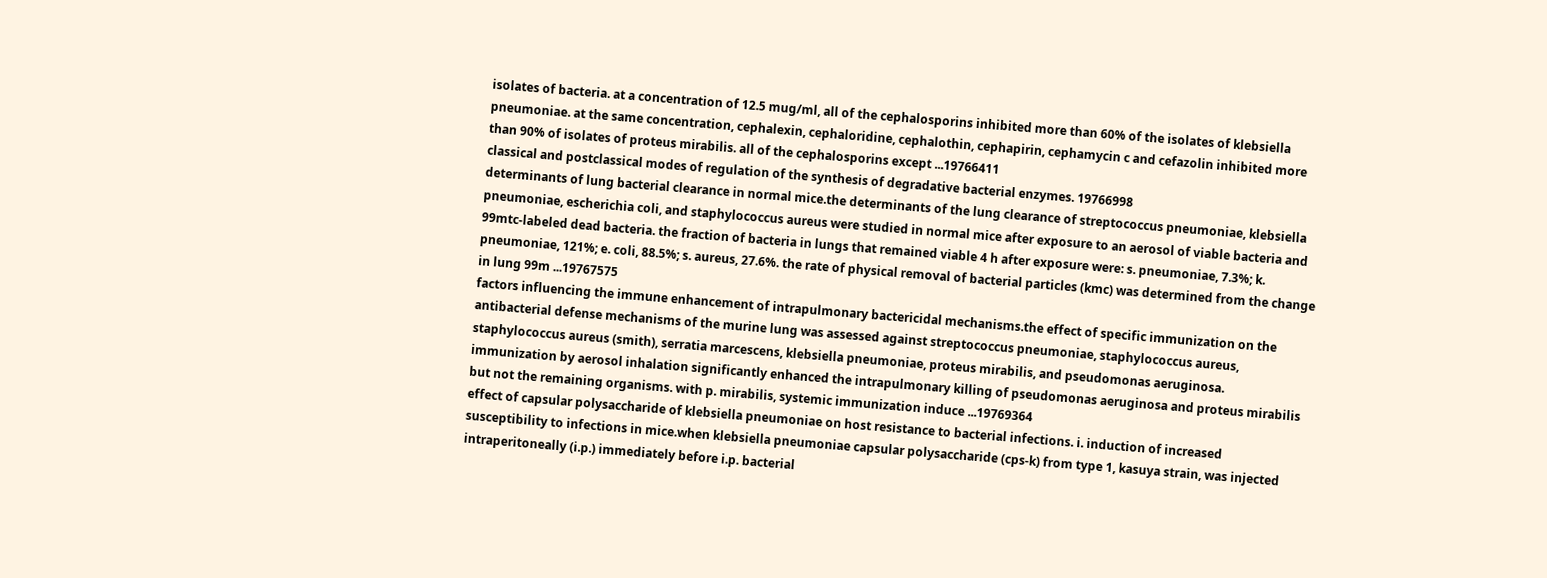isolates of bacteria. at a concentration of 12.5 mug/ml, all of the cephalosporins inhibited more than 60% of the isolates of klebsiella pneumoniae. at the same concentration, cephalexin, cephaloridine, cephalothin, cephapirin, cephamycin c and cefazolin inhibited more than 90% of isolates of proteus mirabilis. all of the cephalosporins except ...19766411
classical and postclassical modes of regulation of the synthesis of degradative bacterial enzymes. 19766998
determinants of lung bacterial clearance in normal mice.the determinants of the lung clearance of streptococcus pneumoniae, klebsiella pneumoniae, escherichia coli, and staphylococcus aureus were studied in normal mice after exposure to an aerosol of viable bacteria and 99mtc-labeled dead bacteria. the fraction of bacteria in lungs that remained viable 4 h after exposure were: s. pneumoniae, 7.3%; k. pneumoniae, 121%; e. coli, 88.5%; s. aureus, 27.6%. the rate of physical removal of bacterial particles (kmc) was determined from the change in lung 99m ...19767575
factors influencing the immune enhancement of intrapulmonary bactericidal mechanisms.the effect of specific immunization on the antibacterial defense mechanisms of the murine lung was assessed against streptococcus pneumoniae, staphylococcus aureus, staphylococcus aureus (smith), serratia marcescens, klebsiella pneumoniae, proteus mirabilis, and pseudomonas aeruginosa. immunization by aerosol inhalation significantly enhanced the intrapulmonary killing of pseudomonas aeruginosa and proteus mirabilis but not the remaining organisms. with p. mirabilis, systemic immunization induce ...19769364
effect of capsular polysaccharide of klebsiella pneumoniae on host resistance to bacterial infections. i. induction of increased susceptibility to infections in mice.when klebsiella pneumoniae capsular polysaccharide (cps-k) from type 1, kasuya strain, was injected intraperitoneally (i.p.) immediately before i.p. bacterial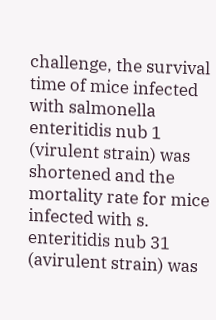challenge, the survival time of mice infected with salmonella enteritidis nub 1 (virulent strain) was shortened and the mortality rate for mice infected with s. enteritidis nub 31 (avirulent strain) was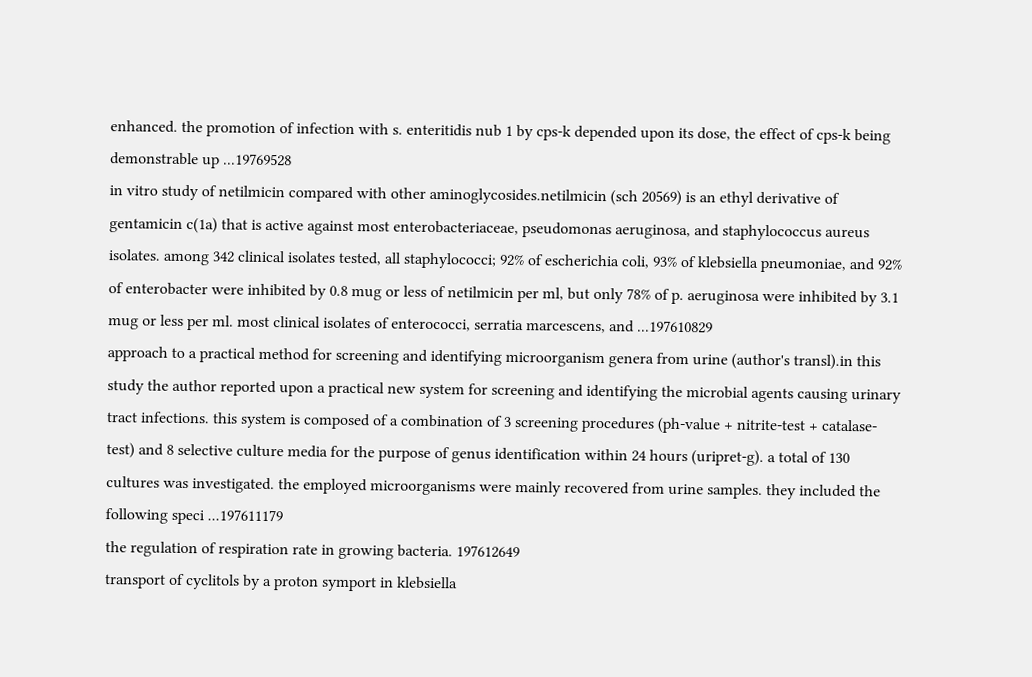enhanced. the promotion of infection with s. enteritidis nub 1 by cps-k depended upon its dose, the effect of cps-k being demonstrable up ...19769528
in vitro study of netilmicin compared with other aminoglycosides.netilmicin (sch 20569) is an ethyl derivative of gentamicin c(1a) that is active against most enterobacteriaceae, pseudomonas aeruginosa, and staphylococcus aureus isolates. among 342 clinical isolates tested, all staphylococci; 92% of escherichia coli, 93% of klebsiella pneumoniae, and 92% of enterobacter were inhibited by 0.8 mug or less of netilmicin per ml, but only 78% of p. aeruginosa were inhibited by 3.1 mug or less per ml. most clinical isolates of enterococci, serratia marcescens, and ...197610829
approach to a practical method for screening and identifying microorganism genera from urine (author's transl).in this study the author reported upon a practical new system for screening and identifying the microbial agents causing urinary tract infections. this system is composed of a combination of 3 screening procedures (ph-value + nitrite-test + catalase-test) and 8 selective culture media for the purpose of genus identification within 24 hours (uripret-g). a total of 130 cultures was investigated. the employed microorganisms were mainly recovered from urine samples. they included the following speci ...197611179
the regulation of respiration rate in growing bacteria. 197612649
transport of cyclitols by a proton symport in klebsiella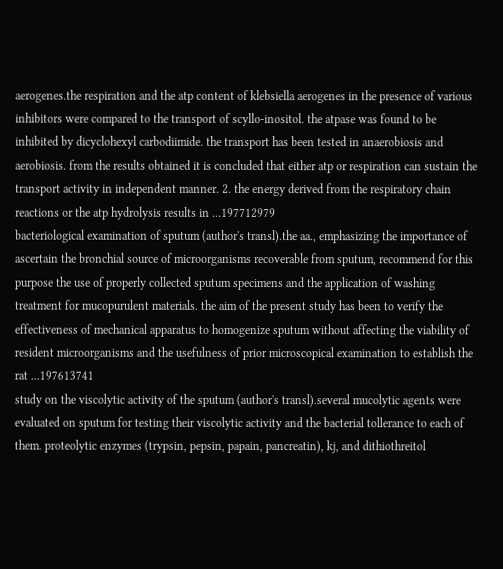aerogenes.the respiration and the atp content of klebsiella aerogenes in the presence of various inhibitors were compared to the transport of scyllo-inositol. the atpase was found to be inhibited by dicyclohexyl carbodiimide. the transport has been tested in anaerobiosis and aerobiosis. from the results obtained it is concluded that either atp or respiration can sustain the transport activity in independent manner. 2. the energy derived from the respiratory chain reactions or the atp hydrolysis results in ...197712979
bacteriological examination of sputum (author's transl).the aa., emphasizing the importance of ascertain the bronchial source of microorganisms recoverable from sputum, recommend for this purpose the use of properly collected sputum specimens and the application of washing treatment for mucopurulent materials. the aim of the present study has been to verify the effectiveness of mechanical apparatus to homogenize sputum without affecting the viability of resident microorganisms and the usefulness of prior microscopical examination to establish the rat ...197613741
study on the viscolytic activity of the sputum (author's transl).several mucolytic agents were evaluated on sputum for testing their viscolytic activity and the bacterial tollerance to each of them. proteolytic enzymes (trypsin, pepsin, papain, pancreatin), kj, and dithiothreitol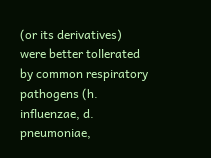(or its derivatives) were better tollerated by common respiratory pathogens (h. influenzae, d. pneumoniae,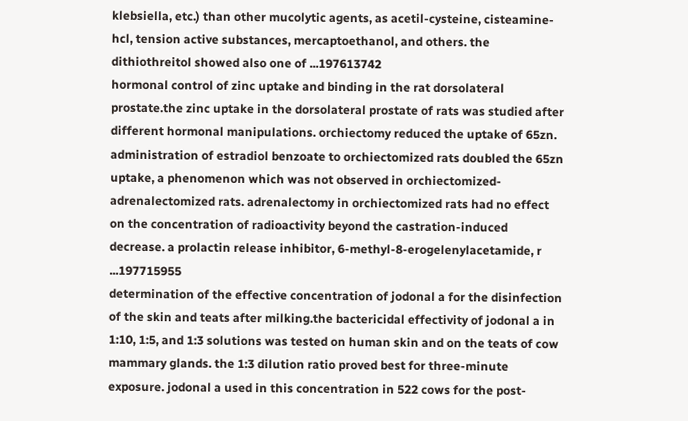klebsiella, etc.) than other mucolytic agents, as acetil-cysteine, cisteamine-hcl, tension active substances, mercaptoethanol, and others. the dithiothreitol showed also one of ...197613742
hormonal control of zinc uptake and binding in the rat dorsolateral prostate.the zinc uptake in the dorsolateral prostate of rats was studied after different hormonal manipulations. orchiectomy reduced the uptake of 65zn. administration of estradiol benzoate to orchiectomized rats doubled the 65zn uptake, a phenomenon which was not observed in orchiectomized-adrenalectomized rats. adrenalectomy in orchiectomized rats had no effect on the concentration of radioactivity beyond the castration-induced decrease. a prolactin release inhibitor, 6-methyl-8-erogelenylacetamide, r ...197715955
determination of the effective concentration of jodonal a for the disinfection of the skin and teats after milking.the bactericidal effectivity of jodonal a in 1:10, 1:5, and 1:3 solutions was tested on human skin and on the teats of cow mammary glands. the 1:3 dilution ratio proved best for three-minute exposure. jodonal a used in this concentration in 522 cows for the post-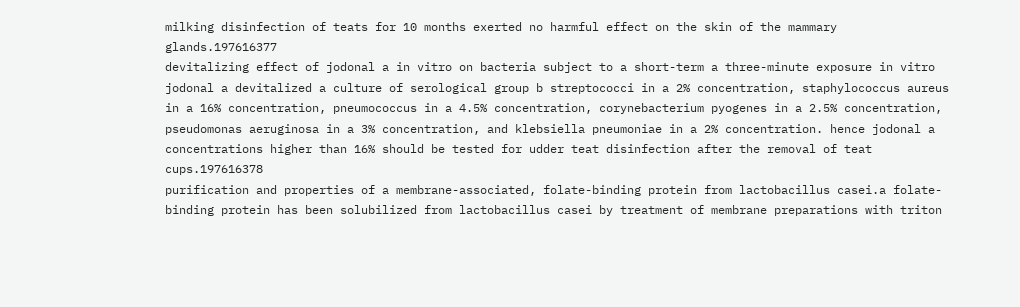milking disinfection of teats for 10 months exerted no harmful effect on the skin of the mammary glands.197616377
devitalizing effect of jodonal a in vitro on bacteria subject to a short-term a three-minute exposure in vitro jodonal a devitalized a culture of serological group b streptococci in a 2% concentration, staphylococcus aureus in a 16% concentration, pneumococcus in a 4.5% concentration, corynebacterium pyogenes in a 2.5% concentration, pseudomonas aeruginosa in a 3% concentration, and klebsiella pneumoniae in a 2% concentration. hence jodonal a concentrations higher than 16% should be tested for udder teat disinfection after the removal of teat cups.197616378
purification and properties of a membrane-associated, folate-binding protein from lactobacillus casei.a folate-binding protein has been solubilized from lactobacillus casei by treatment of membrane preparations with triton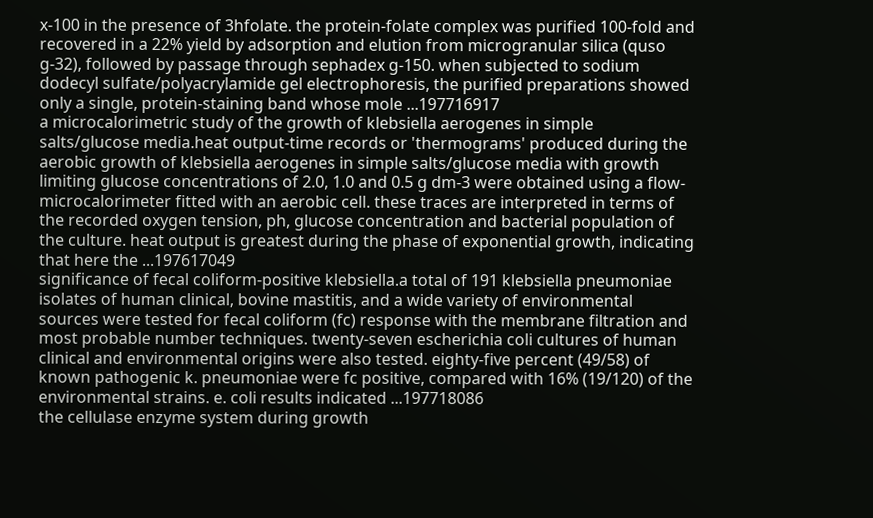x-100 in the presence of 3hfolate. the protein-folate complex was purified 100-fold and recovered in a 22% yield by adsorption and elution from microgranular silica (quso g-32), followed by passage through sephadex g-150. when subjected to sodium dodecyl sulfate/polyacrylamide gel electrophoresis, the purified preparations showed only a single, protein-staining band whose mole ...197716917
a microcalorimetric study of the growth of klebsiella aerogenes in simple salts/glucose media.heat output-time records or 'thermograms' produced during the aerobic growth of klebsiella aerogenes in simple salts/glucose media with growth limiting glucose concentrations of 2.0, 1.0 and 0.5 g dm-3 were obtained using a flow-microcalorimeter fitted with an aerobic cell. these traces are interpreted in terms of the recorded oxygen tension, ph, glucose concentration and bacterial population of the culture. heat output is greatest during the phase of exponential growth, indicating that here the ...197617049
significance of fecal coliform-positive klebsiella.a total of 191 klebsiella pneumoniae isolates of human clinical, bovine mastitis, and a wide variety of environmental sources were tested for fecal coliform (fc) response with the membrane filtration and most probable number techniques. twenty-seven escherichia coli cultures of human clinical and environmental origins were also tested. eighty-five percent (49/58) of known pathogenic k. pneumoniae were fc positive, compared with 16% (19/120) of the environmental strains. e. coli results indicated ...197718086
the cellulase enzyme system during growth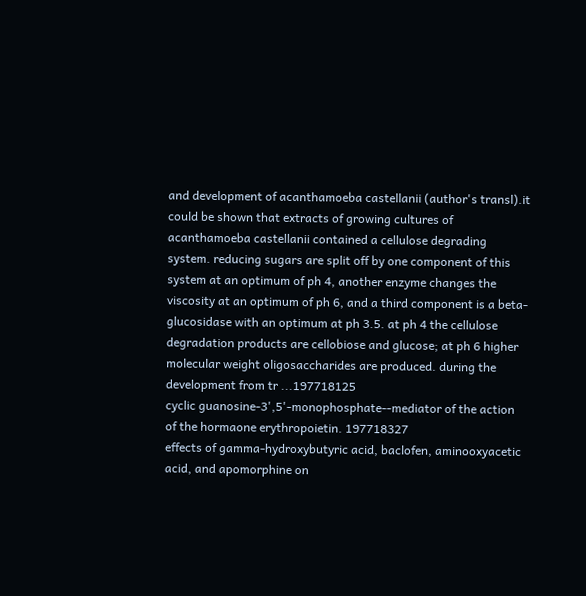and development of acanthamoeba castellanii (author's transl).it could be shown that extracts of growing cultures of acanthamoeba castellanii contained a cellulose degrading system. reducing sugars are split off by one component of this system at an optimum of ph 4, another enzyme changes the viscosity at an optimum of ph 6, and a third component is a beta-glucosidase with an optimum at ph 3.5. at ph 4 the cellulose degradation products are cellobiose and glucose; at ph 6 higher molecular weight oligosaccharides are produced. during the development from tr ...197718125
cyclic guanosine-3',5'-monophosphate--mediator of the action of the hormaone erythropoietin. 197718327
effects of gamma-hydroxybutyric acid, baclofen, aminooxyacetic acid, and apomorphine on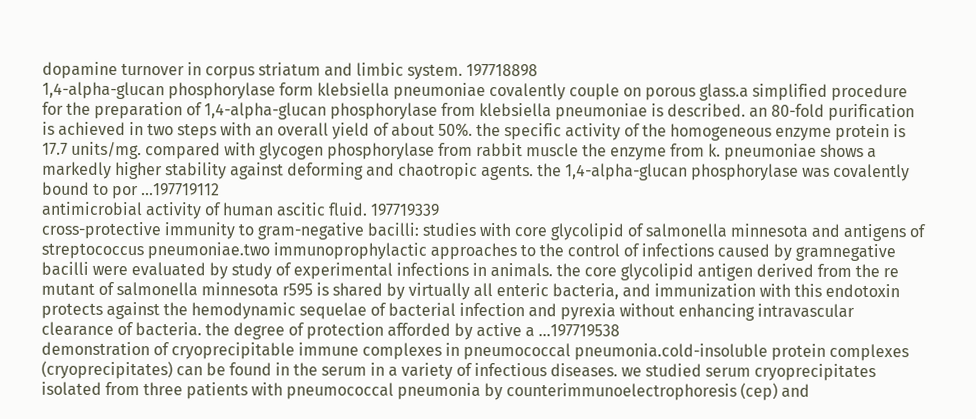dopamine turnover in corpus striatum and limbic system. 197718898
1,4-alpha-glucan phosphorylase form klebsiella pneumoniae covalently couple on porous glass.a simplified procedure for the preparation of 1,4-alpha-glucan phosphorylase from klebsiella pneumoniae is described. an 80-fold purification is achieved in two steps with an overall yield of about 50%. the specific activity of the homogeneous enzyme protein is 17.7 units/mg. compared with glycogen phosphorylase from rabbit muscle the enzyme from k. pneumoniae shows a markedly higher stability against deforming and chaotropic agents. the 1,4-alpha-glucan phosphorylase was covalently bound to por ...197719112
antimicrobial activity of human ascitic fluid. 197719339
cross-protective immunity to gram-negative bacilli: studies with core glycolipid of salmonella minnesota and antigens of streptococcus pneumoniae.two immunoprophylactic approaches to the control of infections caused by gramnegative bacilli were evaluated by study of experimental infections in animals. the core glycolipid antigen derived from the re mutant of salmonella minnesota r595 is shared by virtually all enteric bacteria, and immunization with this endotoxin protects against the hemodynamic sequelae of bacterial infection and pyrexia without enhancing intravascular clearance of bacteria. the degree of protection afforded by active a ...197719538
demonstration of cryoprecipitable immune complexes in pneumococcal pneumonia.cold-insoluble protein complexes (cryoprecipitates) can be found in the serum in a variety of infectious diseases. we studied serum cryoprecipitates isolated from three patients with pneumococcal pneumonia by counterimmunoelectrophoresis (cep) and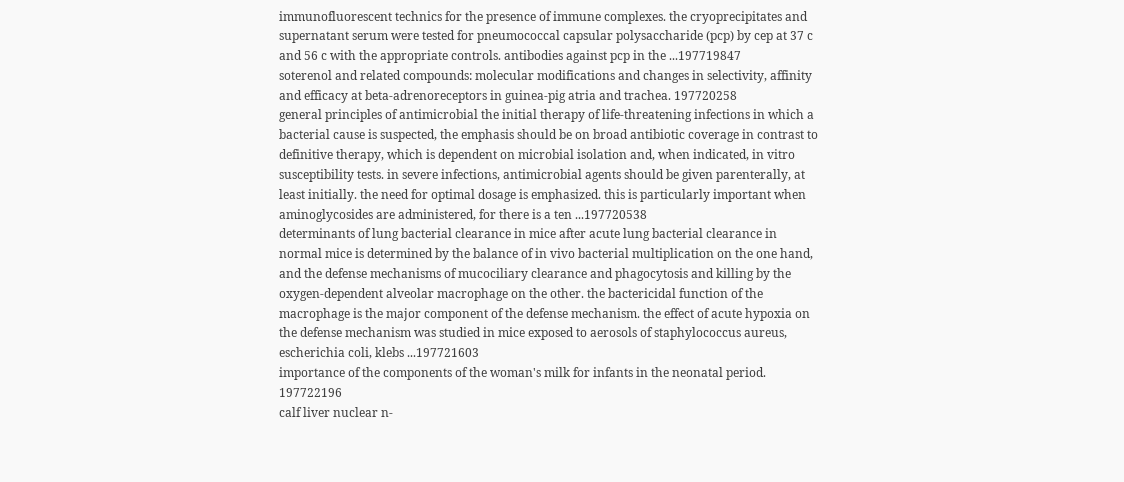immunofluorescent technics for the presence of immune complexes. the cryoprecipitates and supernatant serum were tested for pneumococcal capsular polysaccharide (pcp) by cep at 37 c and 56 c with the appropriate controls. antibodies against pcp in the ...197719847
soterenol and related compounds: molecular modifications and changes in selectivity, affinity and efficacy at beta-adrenoreceptors in guinea-pig atria and trachea. 197720258
general principles of antimicrobial the initial therapy of life-threatening infections in which a bacterial cause is suspected, the emphasis should be on broad antibiotic coverage in contrast to definitive therapy, which is dependent on microbial isolation and, when indicated, in vitro susceptibility tests. in severe infections, antimicrobial agents should be given parenterally, at least initially. the need for optimal dosage is emphasized. this is particularly important when aminoglycosides are administered, for there is a ten ...197720538
determinants of lung bacterial clearance in mice after acute lung bacterial clearance in normal mice is determined by the balance of in vivo bacterial multiplication on the one hand, and the defense mechanisms of mucociliary clearance and phagocytosis and killing by the oxygen-dependent alveolar macrophage on the other. the bactericidal function of the macrophage is the major component of the defense mechanism. the effect of acute hypoxia on the defense mechanism was studied in mice exposed to aerosols of staphylococcus aureus, escherichia coli, klebs ...197721603
importance of the components of the woman's milk for infants in the neonatal period. 197722196
calf liver nuclear n-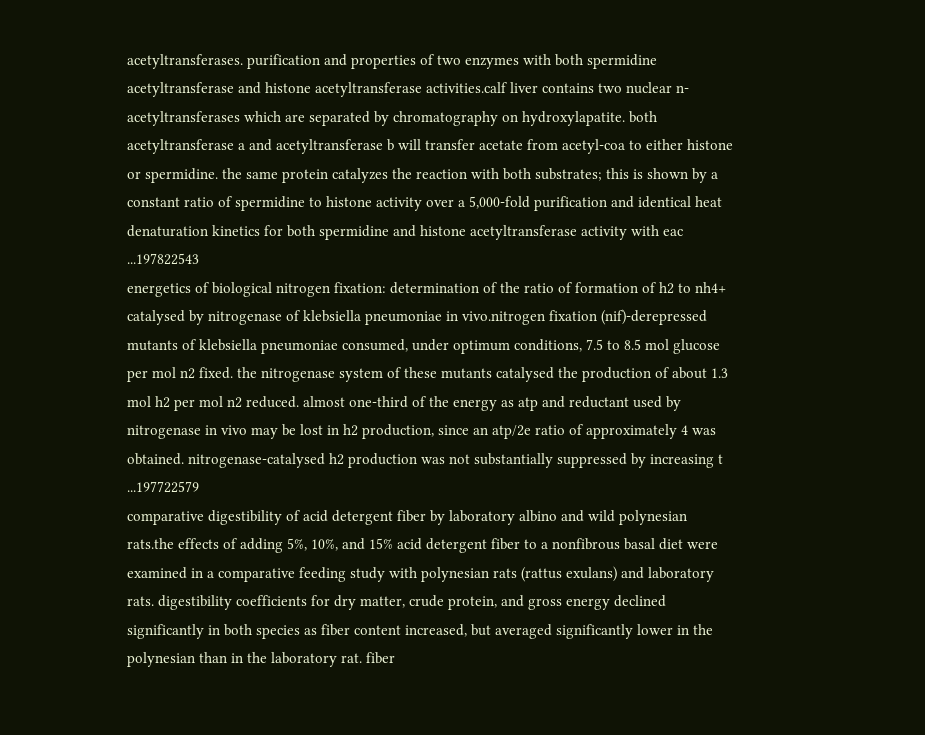acetyltransferases. purification and properties of two enzymes with both spermidine acetyltransferase and histone acetyltransferase activities.calf liver contains two nuclear n-acetyltransferases which are separated by chromatography on hydroxylapatite. both acetyltransferase a and acetyltransferase b will transfer acetate from acetyl-coa to either histone or spermidine. the same protein catalyzes the reaction with both substrates; this is shown by a constant ratio of spermidine to histone activity over a 5,000-fold purification and identical heat denaturation kinetics for both spermidine and histone acetyltransferase activity with eac ...197822543
energetics of biological nitrogen fixation: determination of the ratio of formation of h2 to nh4+ catalysed by nitrogenase of klebsiella pneumoniae in vivo.nitrogen fixation (nif)-derepressed mutants of klebsiella pneumoniae consumed, under optimum conditions, 7.5 to 8.5 mol glucose per mol n2 fixed. the nitrogenase system of these mutants catalysed the production of about 1.3 mol h2 per mol n2 reduced. almost one-third of the energy as atp and reductant used by nitrogenase in vivo may be lost in h2 production, since an atp/2e ratio of approximately 4 was obtained. nitrogenase-catalysed h2 production was not substantially suppressed by increasing t ...197722579
comparative digestibility of acid detergent fiber by laboratory albino and wild polynesian rats.the effects of adding 5%, 10%, and 15% acid detergent fiber to a nonfibrous basal diet were examined in a comparative feeding study with polynesian rats (rattus exulans) and laboratory rats. digestibility coefficients for dry matter, crude protein, and gross energy declined significantly in both species as fiber content increased, but averaged significantly lower in the polynesian than in the laboratory rat. fiber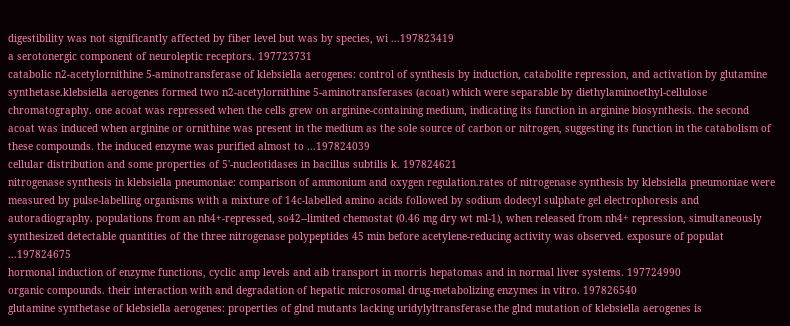digestibility was not significantly affected by fiber level but was by species, wi ...197823419
a serotonergic component of neuroleptic receptors. 197723731
catabolic n2-acetylornithine 5-aminotransferase of klebsiella aerogenes: control of synthesis by induction, catabolite repression, and activation by glutamine synthetase.klebsiella aerogenes formed two n2-acetylornithine 5-aminotransferases (acoat) which were separable by diethylaminoethyl-cellulose chromatography. one acoat was repressed when the cells grew on arginine-containing medium, indicating its function in arginine biosynthesis. the second acoat was induced when arginine or ornithine was present in the medium as the sole source of carbon or nitrogen, suggesting its function in the catabolism of these compounds. the induced enzyme was purified almost to ...197824039
cellular distribution and some properties of 5'-nucleotidases in bacillus subtilis k. 197824621
nitrogenase synthesis in klebsiella pneumoniae: comparison of ammonium and oxygen regulation.rates of nitrogenase synthesis by klebsiella pneumoniae were measured by pulse-labelling organisms with a mixture of 14c-labelled amino acids followed by sodium dodecyl sulphate gel electrophoresis and autoradiography. populations from an nh4+-repressed, so42--limited chemostat (0.46 mg dry wt ml-1), when released from nh4+ repression, simultaneously synthesized detectable quantities of the three nitrogenase polypeptides 45 min before acetylene-reducing activity was observed. exposure of populat ...197824675
hormonal induction of enzyme functions, cyclic amp levels and aib transport in morris hepatomas and in normal liver systems. 197724990
organic compounds. their interaction with and degradation of hepatic microsomal drug-metabolizing enzymes in vitro. 197826540
glutamine synthetase of klebsiella aerogenes: properties of glnd mutants lacking uridylyltransferase.the glnd mutation of klebsiella aerogenes is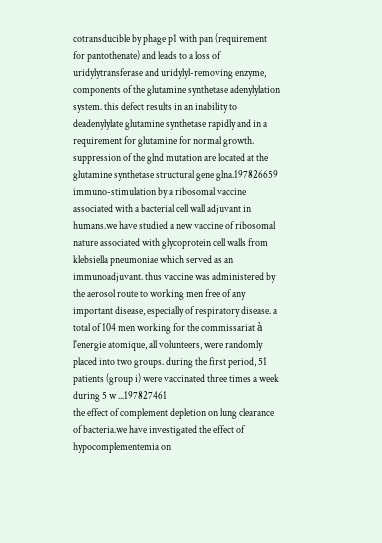cotransducible by phage p1 with pan (requirement for pantothenate) and leads to a loss of uridylytransferase and uridylyl-removing enzyme, components of the glutamine synthetase adenylylation system. this defect results in an inability to deadenylylate glutamine synthetase rapidly and in a requirement for glutamine for normal growth. suppression of the glnd mutation are located at the glutamine synthetase structural gene glna.197826659
immuno-stimulation by a ribosomal vaccine associated with a bacterial cell wall adjuvant in humans.we have studied a new vaccine of ribosomal nature associated with glycoprotein cell walls from klebsiella pneumoniae which served as an immunoadjuvant. thus vaccine was administered by the aerosol route to working men free of any important disease, especially of respiratory disease. a total of 104 men working for the commissariat à l'energie atomique, all volunteers, were randomly placed into two groups. during the first period, 51 patients (group i) were vaccinated three times a week during 5 w ...197827461
the effect of complement depletion on lung clearance of bacteria.we have investigated the effect of hypocomplementemia on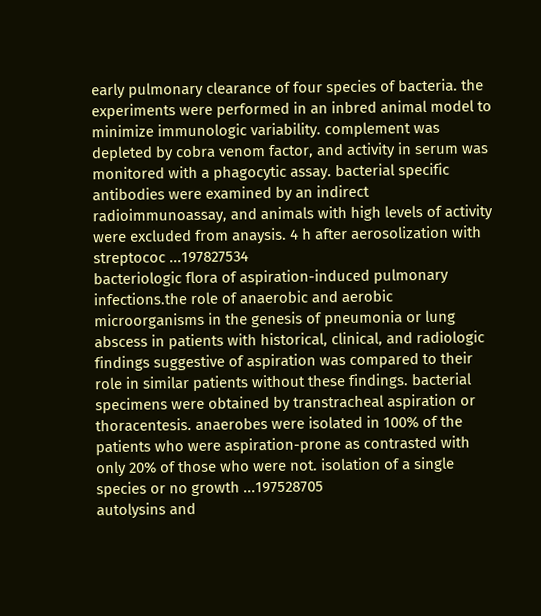early pulmonary clearance of four species of bacteria. the experiments were performed in an inbred animal model to minimize immunologic variability. complement was depleted by cobra venom factor, and activity in serum was monitored with a phagocytic assay. bacterial specific antibodies were examined by an indirect radioimmunoassay, and animals with high levels of activity were excluded from anaysis. 4 h after aerosolization with streptococ ...197827534
bacteriologic flora of aspiration-induced pulmonary infections.the role of anaerobic and aerobic microorganisms in the genesis of pneumonia or lung abscess in patients with historical, clinical, and radiologic findings suggestive of aspiration was compared to their role in similar patients without these findings. bacterial specimens were obtained by transtracheal aspiration or thoracentesis. anaerobes were isolated in 100% of the patients who were aspiration-prone as contrasted with only 20% of those who were not. isolation of a single species or no growth ...197528705
autolysins and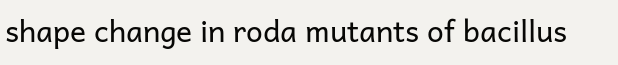shape change in roda mutants of bacillus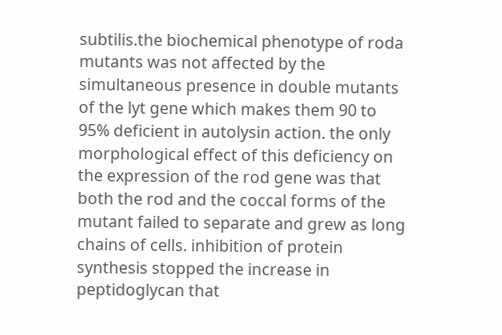subtilis.the biochemical phenotype of roda mutants was not affected by the simultaneous presence in double mutants of the lyt gene which makes them 90 to 95% deficient in autolysin action. the only morphological effect of this deficiency on the expression of the rod gene was that both the rod and the coccal forms of the mutant failed to separate and grew as long chains of cells. inhibition of protein synthesis stopped the increase in peptidoglycan that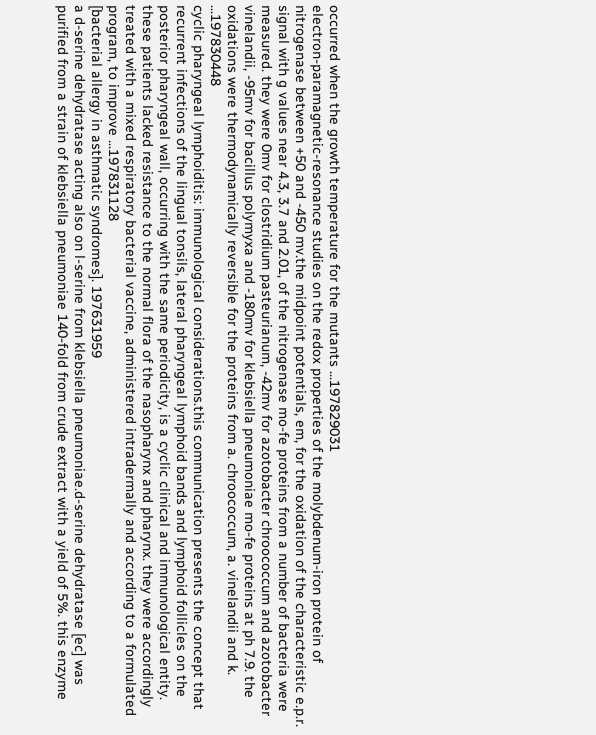occurred when the growth temperature for the mutants ...197829031
electron-paramagnetic-resonance studies on the redox properties of the molybdenum-iron protein of nitrogenase between +50 and -450 mv.the midpoint potentials, em, for the oxidation of the characteristic e.p.r. signal with g values near 4.3, 3.7 and 2.01, of the nitrogenase mo-fe proteins from a number of bacteria were measured. they were 0mv for clostridium pasteurianum, -42mv for azotobacter chroococcum and azotobacter vinelandii, -95mv for bacillus polymyxa and -180mv for klebsiella pneumoniae mo-fe proteins at ph 7.9. the oxidations were thermodynamically reversible for the proteins from a. chroococcum, a. vinelandii and k. ...197830448
cyclic pharyngeal lymphoiditis: immunological considerations.this communication presents the concept that recurrent infections of the lingual tonsils, lateral pharyngeal lymphoid bands and lymphoid follicles on the posterior pharyngeal wall, occurring with the same periodicity, is a cyclic clinical and immunological entity. these patients lacked resistance to the normal flora of the nasopharynx and pharynx. they were accordingly treated with a mixed respiratory bacterial vaccine, administered intradermally and according to a formulated program, to improve ...197831128
[bacterial allergy in asthmatic syndromes]. 197631959
a d-serine dehydratase acting also on l-serine from klebsiella pneumoniae.d-serine dehydratase [ec] was purified from a strain of klebsiella pneumoniae 140-fold from crude extract with a yield of 5%. this enzyme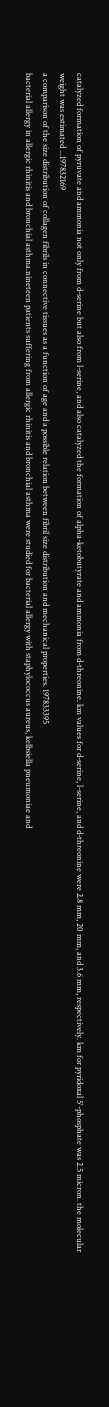catalyzed formation of pyruvate and ammonia not only from d-serine but also from l-serine, and also catalyzed the formation of alpha-ketobutyrate and ammonia from d-threonine. km values for d-serine, l-serine, and d-threonine were 2.8 mm, 20 mm, and 3.6 mm, respectively. km for pyridoxal 5'-phosphate was 2.5 micron. the molecular weight was estimated ...197832169
a comparison of the size distribution of collagen fibrils in connective tissues as a function of age and a possible relation between fibril size distribution and mechanical properties. 197833395
bacterial allergy in allergic rhinitis and bronchial asthma.nineteen patients suffering from allergic rhinitis and bronchial asthma were studied for bacterial allergy with staphylococcus aureus, kelbsiella pneumoniae and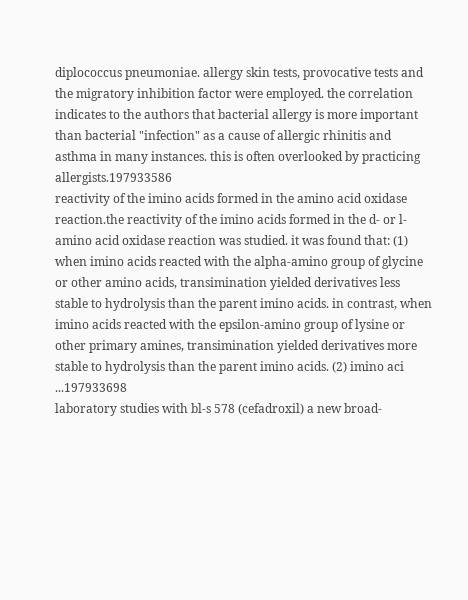diplococcus pneumoniae. allergy skin tests, provocative tests and the migratory inhibition factor were employed. the correlation indicates to the authors that bacterial allergy is more important than bacterial "infection" as a cause of allergic rhinitis and asthma in many instances. this is often overlooked by practicing allergists.197933586
reactivity of the imino acids formed in the amino acid oxidase reaction.the reactivity of the imino acids formed in the d- or l-amino acid oxidase reaction was studied. it was found that: (1) when imino acids reacted with the alpha-amino group of glycine or other amino acids, transimination yielded derivatives less stable to hydrolysis than the parent imino acids. in contrast, when imino acids reacted with the epsilon-amino group of lysine or other primary amines, transimination yielded derivatives more stable to hydrolysis than the parent imino acids. (2) imino aci ...197933698
laboratory studies with bl-s 578 (cefadroxil) a new broad-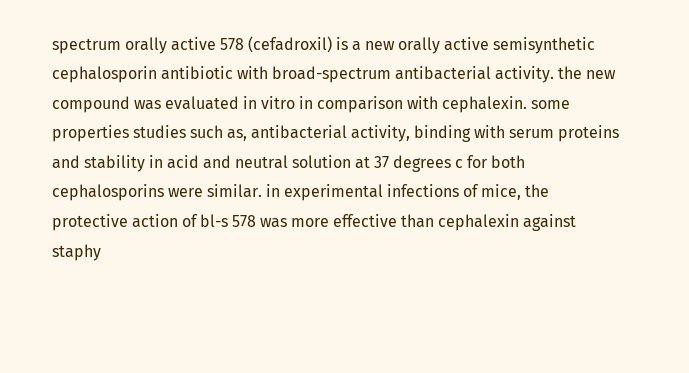spectrum orally active 578 (cefadroxil) is a new orally active semisynthetic cephalosporin antibiotic with broad-spectrum antibacterial activity. the new compound was evaluated in vitro in comparison with cephalexin. some properties studies such as, antibacterial activity, binding with serum proteins and stability in acid and neutral solution at 37 degrees c for both cephalosporins were similar. in experimental infections of mice, the protective action of bl-s 578 was more effective than cephalexin against staphy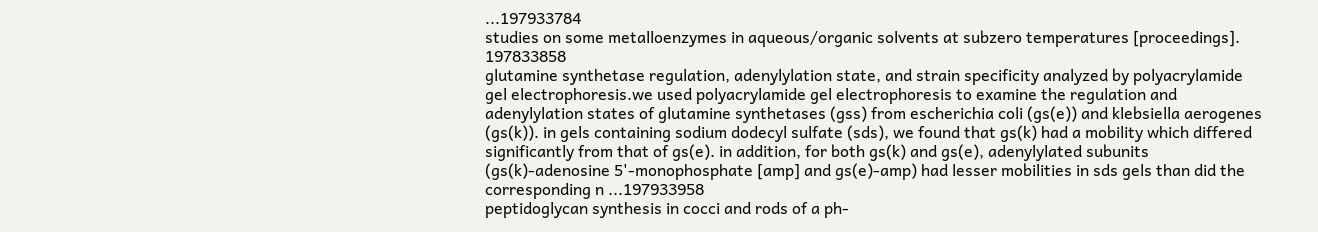...197933784
studies on some metalloenzymes in aqueous/organic solvents at subzero temperatures [proceedings]. 197833858
glutamine synthetase regulation, adenylylation state, and strain specificity analyzed by polyacrylamide gel electrophoresis.we used polyacrylamide gel electrophoresis to examine the regulation and adenylylation states of glutamine synthetases (gss) from escherichia coli (gs(e)) and klebsiella aerogenes (gs(k)). in gels containing sodium dodecyl sulfate (sds), we found that gs(k) had a mobility which differed significantly from that of gs(e). in addition, for both gs(k) and gs(e), adenylylated subunits (gs(k)-adenosine 5'-monophosphate [amp] and gs(e)-amp) had lesser mobilities in sds gels than did the corresponding n ...197933958
peptidoglycan synthesis in cocci and rods of a ph-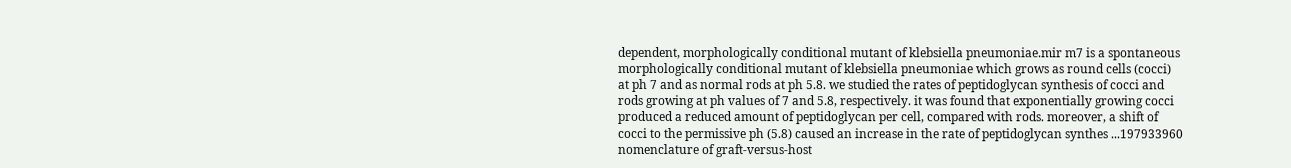dependent, morphologically conditional mutant of klebsiella pneumoniae.mir m7 is a spontaneous morphologically conditional mutant of klebsiella pneumoniae which grows as round cells (cocci) at ph 7 and as normal rods at ph 5.8. we studied the rates of peptidoglycan synthesis of cocci and rods growing at ph values of 7 and 5.8, respectively. it was found that exponentially growing cocci produced a reduced amount of peptidoglycan per cell, compared with rods. moreover, a shift of cocci to the permissive ph (5.8) caused an increase in the rate of peptidoglycan synthes ...197933960
nomenclature of graft-versus-host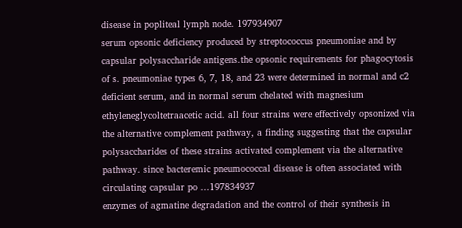disease in popliteal lymph node. 197934907
serum opsonic deficiency produced by streptococcus pneumoniae and by capsular polysaccharide antigens.the opsonic requirements for phagocytosis of s. pneumoniae types 6, 7, 18, and 23 were determined in normal and c2 deficient serum, and in normal serum chelated with magnesium ethyleneglycoltetraacetic acid. all four strains were effectively opsonized via the alternative complement pathway, a finding suggesting that the capsular polysaccharides of these strains activated complement via the alternative pathway. since bacteremic pneumococcal disease is often associated with circulating capsular po ...197834937
enzymes of agmatine degradation and the control of their synthesis in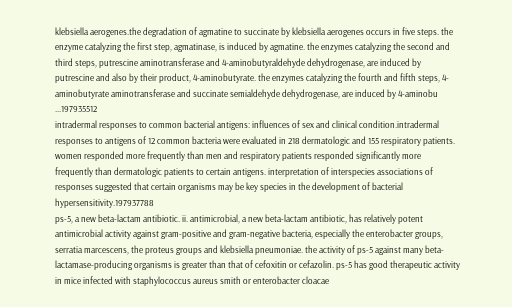klebsiella aerogenes.the degradation of agmatine to succinate by klebsiella aerogenes occurs in five steps. the enzyme catalyzing the first step, agmatinase, is induced by agmatine. the enzymes catalyzing the second and third steps, putrescine aminotransferase and 4-aminobutyraldehyde dehydrogenase, are induced by putrescine and also by their product, 4-aminobutyrate. the enzymes catalyzing the fourth and fifth steps, 4-aminobutyrate aminotransferase and succinate semialdehyde dehydrogenase, are induced by 4-aminobu ...197935512
intradermal responses to common bacterial antigens: influences of sex and clinical condition.intradermal responses to antigens of 12 common bacteria were evaluated in 218 dermatologic and 155 respiratory patients. women responded more frequently than men and respiratory patients responded significantly more frequently than dermatologic patients to certain antigens. interpretation of interspecies associations of responses suggested that certain organisms may be key species in the development of bacterial hypersensitivity.197937788
ps-5, a new beta-lactam antibiotic. ii. antimicrobial, a new beta-lactam antibiotic, has relatively potent antimicrobial activity against gram-positive and gram-negative bacteria, especially the enterobacter groups, serratia marcescens, the proteus groups and klebsiella pneumoniae. the activity of ps-5 against many beta-lactamase-producing organisms is greater than that of cefoxitin or cefazolin. ps-5 has good therapeutic activity in mice infected with staphylococcus aureus smith or enterobacter cloacae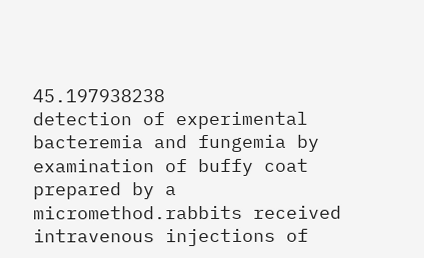45.197938238
detection of experimental bacteremia and fungemia by examination of buffy coat prepared by a micromethod.rabbits received intravenous injections of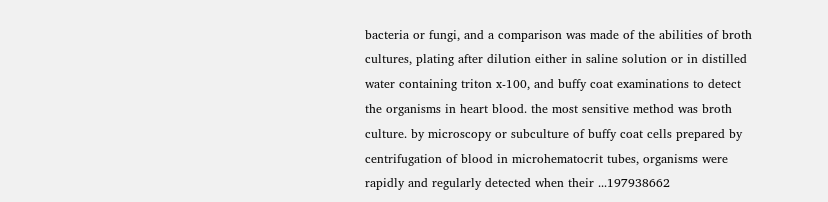bacteria or fungi, and a comparison was made of the abilities of broth cultures, plating after dilution either in saline solution or in distilled water containing triton x-100, and buffy coat examinations to detect the organisms in heart blood. the most sensitive method was broth culture. by microscopy or subculture of buffy coat cells prepared by centrifugation of blood in microhematocrit tubes, organisms were rapidly and regularly detected when their ...197938662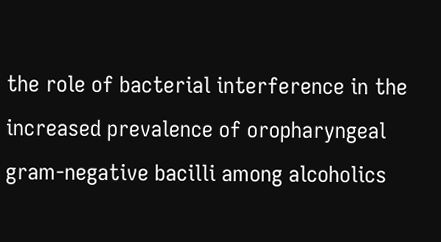the role of bacterial interference in the increased prevalence of oropharyngeal gram-negative bacilli among alcoholics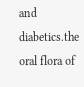and diabetics.the oral flora of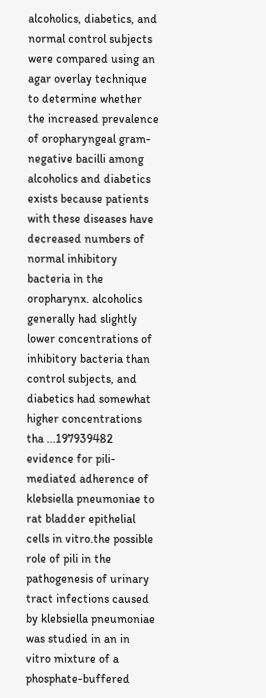alcoholics, diabetics, and normal control subjects were compared using an agar overlay technique to determine whether the increased prevalence of oropharyngeal gram-negative bacilli among alcoholics and diabetics exists because patients with these diseases have decreased numbers of normal inhibitory bacteria in the oropharynx. alcoholics generally had slightly lower concentrations of inhibitory bacteria than control subjects, and diabetics had somewhat higher concentrations tha ...197939482
evidence for pili-mediated adherence of klebsiella pneumoniae to rat bladder epithelial cells in vitro.the possible role of pili in the pathogenesis of urinary tract infections caused by klebsiella pneumoniae was studied in an in vitro mixture of a phosphate-buffered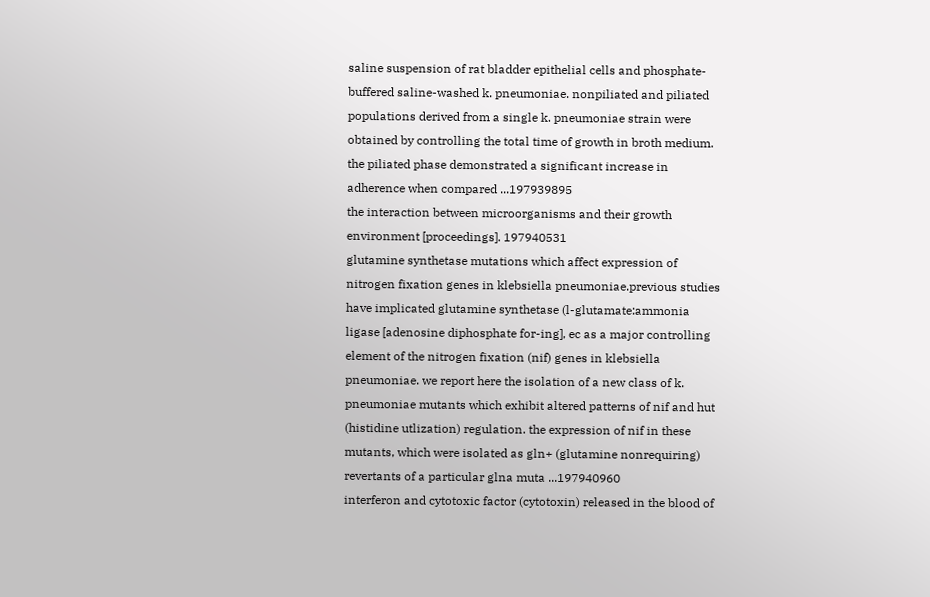saline suspension of rat bladder epithelial cells and phosphate-buffered saline-washed k. pneumoniae. nonpiliated and piliated populations derived from a single k. pneumoniae strain were obtained by controlling the total time of growth in broth medium. the piliated phase demonstrated a significant increase in adherence when compared ...197939895
the interaction between microorganisms and their growth environment [proceedings]. 197940531
glutamine synthetase mutations which affect expression of nitrogen fixation genes in klebsiella pneumoniae.previous studies have implicated glutamine synthetase (l-glutamate:ammonia ligase [adenosine diphosphate for-ing], ec as a major controlling element of the nitrogen fixation (nif) genes in klebsiella pneumoniae. we report here the isolation of a new class of k. pneumoniae mutants which exhibit altered patterns of nif and hut (histidine utlization) regulation. the expression of nif in these mutants, which were isolated as gln+ (glutamine nonrequiring) revertants of a particular glna muta ...197940960
interferon and cytotoxic factor (cytotoxin) released in the blood of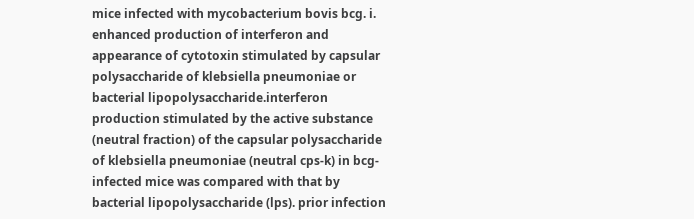mice infected with mycobacterium bovis bcg. i. enhanced production of interferon and appearance of cytotoxin stimulated by capsular polysaccharide of klebsiella pneumoniae or bacterial lipopolysaccharide.interferon production stimulated by the active substance (neutral fraction) of the capsular polysaccharide of klebsiella pneumoniae (neutral cps-k) in bcg-infected mice was compared with that by bacterial lipopolysaccharide (lps). prior infection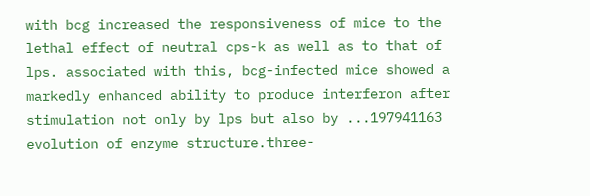with bcg increased the responsiveness of mice to the lethal effect of neutral cps-k as well as to that of lps. associated with this, bcg-infected mice showed a markedly enhanced ability to produce interferon after stimulation not only by lps but also by ...197941163
evolution of enzyme structure.three-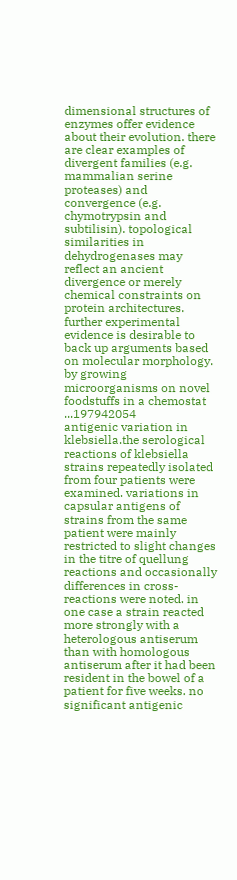dimensional structures of enzymes offer evidence about their evolution. there are clear examples of divergent families (e.g. mammalian serine proteases) and convergence (e.g. chymotrypsin and subtilisin). topological similarities in dehydrogenases may reflect an ancient divergence or merely chemical constraints on protein architectures. further experimental evidence is desirable to back up arguments based on molecular morphology. by growing microorganisms on novel foodstuffs in a chemostat ...197942054
antigenic variation in klebsiella.the serological reactions of klebsiella strains repeatedly isolated from four patients were examined. variations in capsular antigens of strains from the same patient were mainly restricted to slight changes in the titre of quellung reactions and occasionally differences in cross-reactions were noted. in one case a strain reacted more strongly with a heterologous antiserum than with homologous antiserum after it had been resident in the bowel of a patient for five weeks. no significant antigenic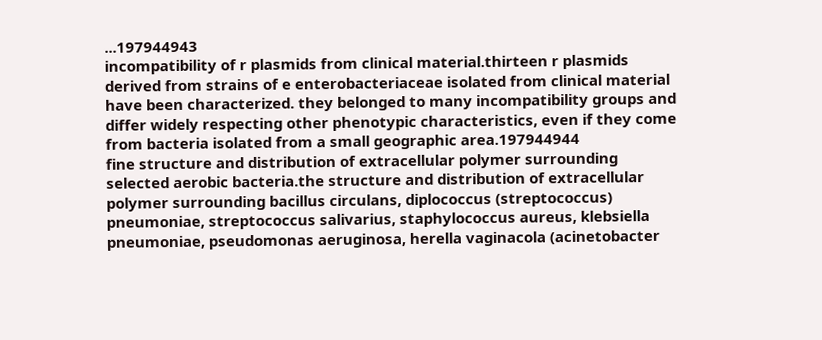...197944943
incompatibility of r plasmids from clinical material.thirteen r plasmids derived from strains of e enterobacteriaceae isolated from clinical material have been characterized. they belonged to many incompatibility groups and differ widely respecting other phenotypic characteristics, even if they come from bacteria isolated from a small geographic area.197944944
fine structure and distribution of extracellular polymer surrounding selected aerobic bacteria.the structure and distribution of extracellular polymer surrounding bacillus circulans, diplococcus (streptococcus) pneumoniae, streptococcus salivarius, staphylococcus aureus, klebsiella pneumoniae, pseudomonas aeruginosa, herella vaginacola (acinetobacter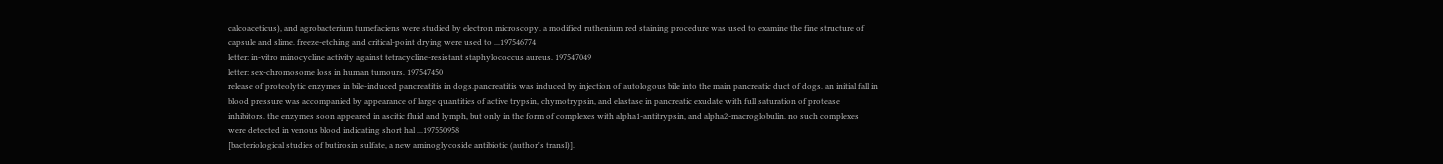calcoaceticus), and agrobacterium tumefaciens were studied by electron microscopy. a modified ruthenium red staining procedure was used to examine the fine structure of capsule and slime. freeze-etching and critical-point drying were used to ...197546774
letter: in-vitro minocycline activity against tetracycline-resistant staphylococcus aureus. 197547049
letter: sex-chromosome loss in human tumours. 197547450
release of proteolytic enzymes in bile-induced pancreatitis in dogs.pancreatitis was induced by injection of autologous bile into the main pancreatic duct of dogs. an initial fall in blood pressure was accompanied by appearance of large quantities of active trypsin, chymotrypsin, and elastase in pancreatic exudate with full saturation of protease inhibitors. the enzymes soon appeared in ascitic fluid and lymph, but only in the form of complexes with alpha1-antitrypsin, and alpha2-macroglobulin. no such complexes were detected in venous blood indicating short hal ...197550958
[bacteriological studies of butirosin sulfate, a new aminoglycoside antibiotic (author's transl)].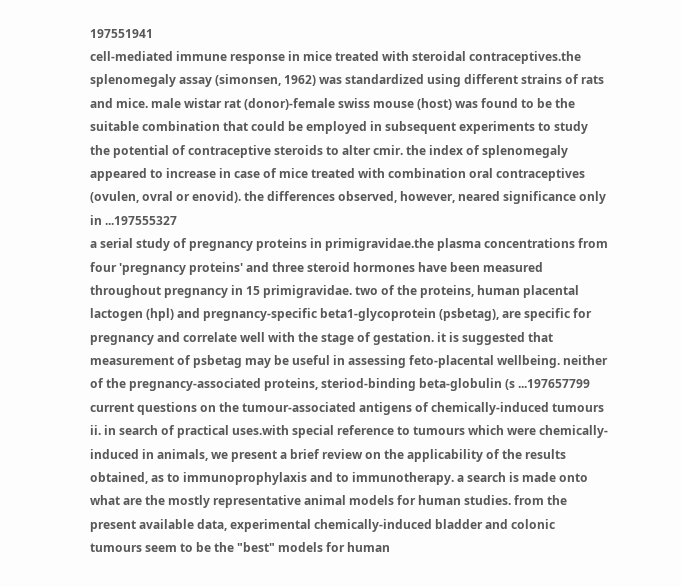197551941
cell-mediated immune response in mice treated with steroidal contraceptives.the splenomegaly assay (simonsen, 1962) was standardized using different strains of rats and mice. male wistar rat (donor)-female swiss mouse (host) was found to be the suitable combination that could be employed in subsequent experiments to study the potential of contraceptive steroids to alter cmir. the index of splenomegaly appeared to increase in case of mice treated with combination oral contraceptives (ovulen, ovral or enovid). the differences observed, however, neared significance only in ...197555327
a serial study of pregnancy proteins in primigravidae.the plasma concentrations from four 'pregnancy proteins' and three steroid hormones have been measured throughout pregnancy in 15 primigravidae. two of the proteins, human placental lactogen (hpl) and pregnancy-specific beta1-glycoprotein (psbetag), are specific for pregnancy and correlate well with the stage of gestation. it is suggested that measurement of psbetag may be useful in assessing feto-placental wellbeing. neither of the pregnancy-associated proteins, steriod-binding beta-globulin (s ...197657799
current questions on the tumour-associated antigens of chemically-induced tumours ii. in search of practical uses.with special reference to tumours which were chemically-induced in animals, we present a brief review on the applicability of the results obtained, as to immunoprophylaxis and to immunotherapy. a search is made onto what are the mostly representative animal models for human studies. from the present available data, experimental chemically-induced bladder and colonic tumours seem to be the "best" models for human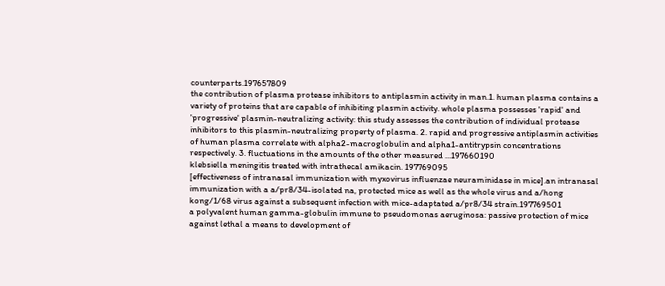counterparts.197657809
the contribution of plasma protease inhibitors to antiplasmin activity in man.1. human plasma contains a variety of proteins that are capable of inhibiting plasmin activity. whole plasma possesses 'rapid' and 'progressive' plasmin-neutralizing activity: this study assesses the contribution of individual protease inhibitors to this plasmin-neutralizing property of plasma. 2. rapid and progressive antiplasmin activities of human plasma correlate with alpha2-macroglobulin and alpha1-antitrypsin concentrations respectively. 3. fluctuations in the amounts of the other measured ...197660190
klebsiella meningitis treated with intrathecal amikacin. 197769095
[effectiveness of intranasal immunization with myxovirus influenzae neuraminidase in mice].an intranasal immunization with a a/pr8/34-isolated na, protected mice as well as the whole virus and a/hong kong/1/68 virus against a subsequent infection with mice-adaptated a/pr8/34 strain.197769501
a polyvalent human gamma-globulin immune to pseudomonas aeruginosa: passive protection of mice against lethal a means to development of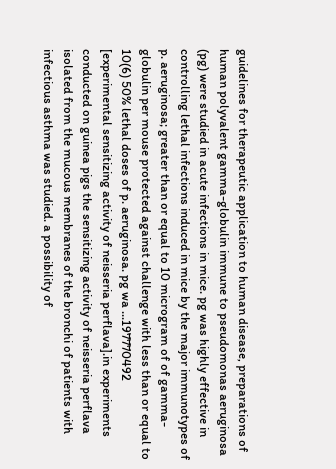guidelines for therapeutic application to human disease, preparations of human polyvalent gamma-globulin immune to pseudomonas aeruginosa (pg) were studied in acute infections in mice. pg was highly effective in controlling lethal infections induced in mice by the major immunotypes of p. aeruginosa; greater than or equal to 10 microgram of of gamma-globulin per mouse protected against challenge with less than or equal to 10(6) 50% lethal doses of p. aeruginosa. pg wa ...197770492
[experimental sensitizing activity of neisseria perflava].in experiments conducted on guinea pigs the sensitizing activity of neisseria perflava isolated from the mucous membranes of the bronchi of patients with infectious asthma was studied. a possibility of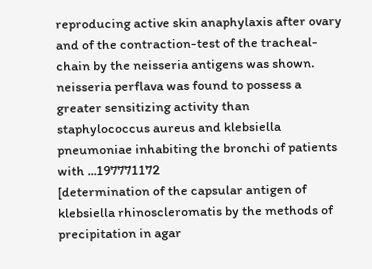reproducing active skin anaphylaxis after ovary and of the contraction-test of the tracheal-chain by the neisseria antigens was shown. neisseria perflava was found to possess a greater sensitizing activity than staphylococcus aureus and klebsiella pneumoniae inhabiting the bronchi of patients with ...197771172
[determination of the capsular antigen of klebsiella rhinoscleromatis by the methods of precipitation in agar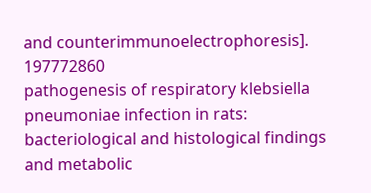and counterimmunoelectrophoresis]. 197772860
pathogenesis of respiratory klebsiella pneumoniae infection in rats: bacteriological and histological findings and metabolic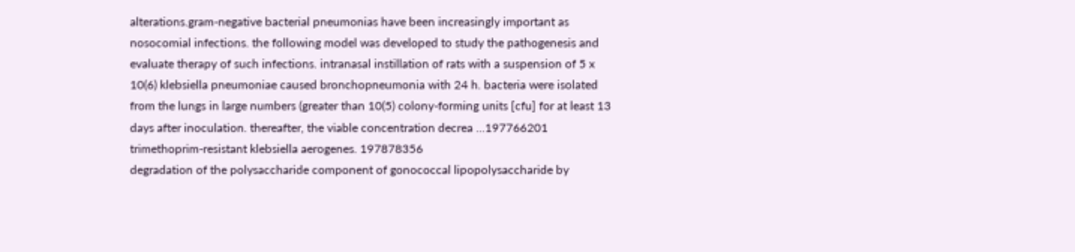alterations.gram-negative bacterial pneumonias have been increasingly important as nosocomial infections. the following model was developed to study the pathogenesis and evaluate therapy of such infections. intranasal instillation of rats with a suspension of 5 x 10(6) klebsiella pneumoniae caused bronchopneumonia with 24 h. bacteria were isolated from the lungs in large numbers (greater than 10(5) colony-forming units [cfu] for at least 13 days after inoculation. thereafter, the viable concentration decrea ...197766201
trimethoprim-resistant klebsiella aerogenes. 197878356
degradation of the polysaccharide component of gonococcal lipopolysaccharide by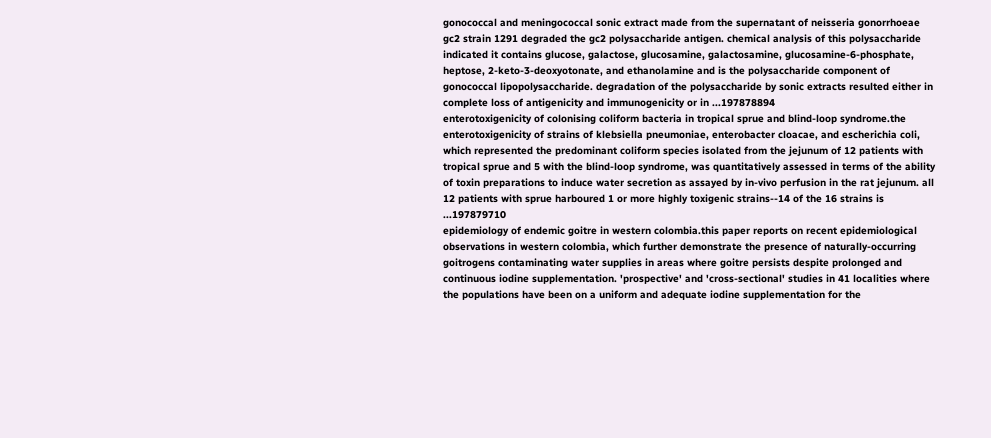gonococcal and meningococcal sonic extract made from the supernatant of neisseria gonorrhoeae gc2 strain 1291 degraded the gc2 polysaccharide antigen. chemical analysis of this polysaccharide indicated it contains glucose, galactose, glucosamine, galactosamine, glucosamine-6-phosphate, heptose, 2-keto-3-deoxyotonate, and ethanolamine and is the polysaccharide component of gonococcal lipopolysaccharide. degradation of the polysaccharide by sonic extracts resulted either in complete loss of antigenicity and immunogenicity or in ...197878894
enterotoxigenicity of colonising coliform bacteria in tropical sprue and blind-loop syndrome.the enterotoxigenicity of strains of klebsiella pneumoniae, enterobacter cloacae, and escherichia coli, which represented the predominant coliform species isolated from the jejunum of 12 patients with tropical sprue and 5 with the blind-loop syndrome, was quantitatively assessed in terms of the ability of toxin preparations to induce water secretion as assayed by in-vivo perfusion in the rat jejunum. all 12 patients with sprue harboured 1 or more highly toxigenic strains--14 of the 16 strains is ...197879710
epidemiology of endemic goitre in western colombia.this paper reports on recent epidemiological observations in western colombia, which further demonstrate the presence of naturally-occurring goitrogens contaminating water supplies in areas where goitre persists despite prolonged and continuous iodine supplementation. 'prospective' and 'cross-sectional' studies in 41 localities where the populations have been on a uniform and adequate iodine supplementation for the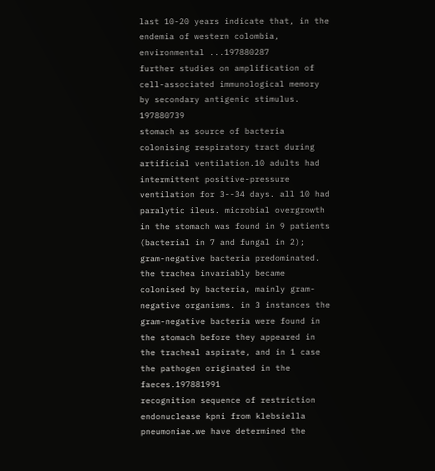last 10-20 years indicate that, in the endemia of western colombia, environmental ...197880287
further studies on amplification of cell-associated immunological memory by secondary antigenic stimulus. 197880739
stomach as source of bacteria colonising respiratory tract during artificial ventilation.10 adults had intermittent positive-pressure ventilation for 3--34 days. all 10 had paralytic ileus. microbial overgrowth in the stomach was found in 9 patients (bacterial in 7 and fungal in 2); gram-negative bacteria predominated. the trachea invariably became colonised by bacteria, mainly gram-negative organisms. in 3 instances the gram-negative bacteria were found in the stomach before they appeared in the tracheal aspirate, and in 1 case the pathogen originated in the faeces.197881991
recognition sequence of restriction endonuclease kpni from klebsiella pneumoniae.we have determined the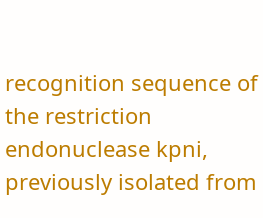recognition sequence of the restriction endonuclease kpni, previously isolated from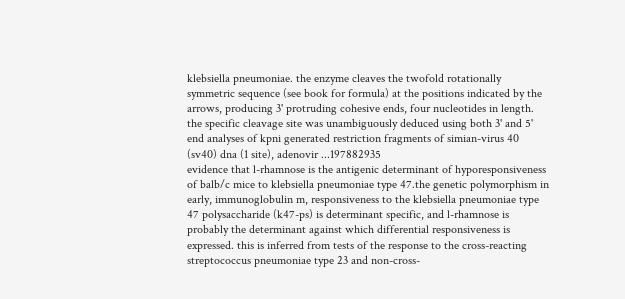klebsiella pneumoniae. the enzyme cleaves the twofold rotationally symmetric sequence (see book for formula) at the positions indicated by the arrows, producing 3' protruding cohesive ends, four nucleotides in length. the specific cleavage site was unambiguously deduced using both 3' and 5' end analyses of kpni generated restriction fragments of simian-virus 40 (sv40) dna (1 site), adenovir ...197882935
evidence that l-rhamnose is the antigenic determinant of hyporesponsiveness of balb/c mice to klebsiella pneumoniae type 47.the genetic polymorphism in early, immunoglobulin m, responsiveness to the klebsiella pneumoniae type 47 polysaccharide (k47-ps) is determinant specific, and l-rhamnose is probably the determinant against which differential responsiveness is expressed. this is inferred from tests of the response to the cross-reacting streptococcus pneumoniae type 23 and non-cross-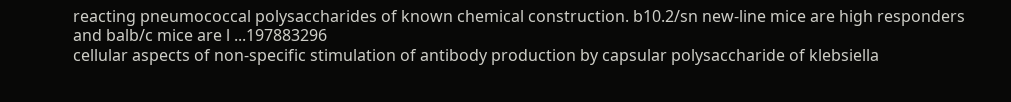reacting pneumococcal polysaccharides of known chemical construction. b10.2/sn new-line mice are high responders and balb/c mice are l ...197883296
cellular aspects of non-specific stimulation of antibody production by capsular polysaccharide of klebsiella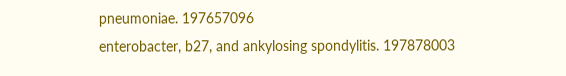pneumoniae. 197657096
enterobacter, b27, and ankylosing spondylitis. 197878003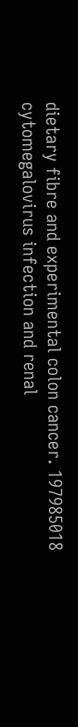dietary fibre and experimental colon cancer. 197985018
cytomegalovirus infection and renal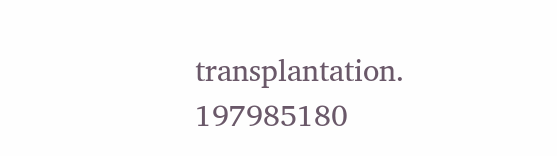transplantation. 197985180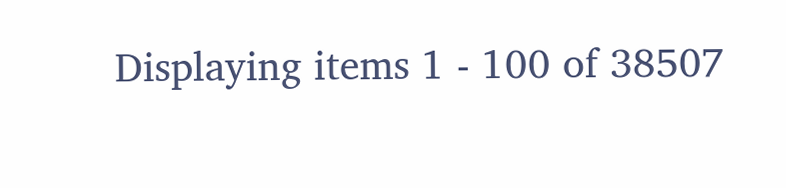Displaying items 1 - 100 of 38507